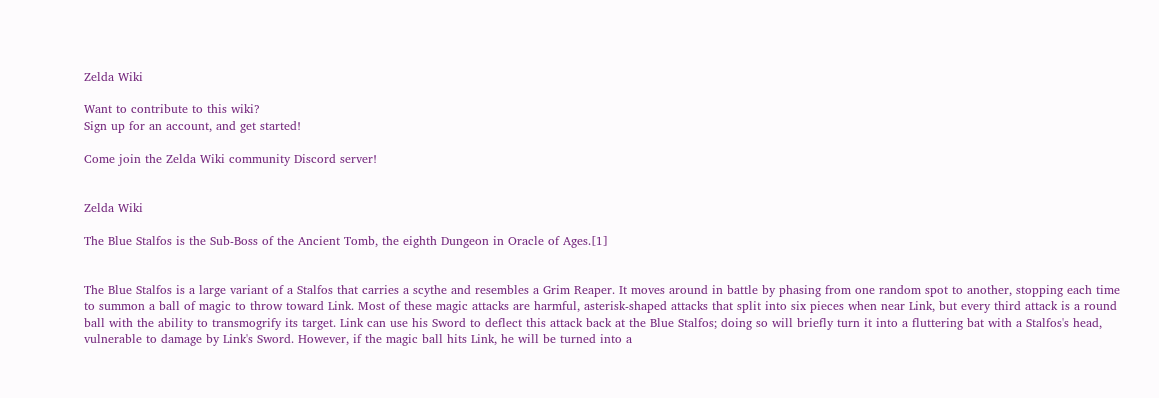Zelda Wiki

Want to contribute to this wiki?
Sign up for an account, and get started!

Come join the Zelda Wiki community Discord server!


Zelda Wiki

The Blue Stalfos is the Sub-Boss of the Ancient Tomb, the eighth Dungeon in Oracle of Ages.[1]


The Blue Stalfos is a large variant of a Stalfos that carries a scythe and resembles a Grim Reaper. It moves around in battle by phasing from one random spot to another, stopping each time to summon a ball of magic to throw toward Link. Most of these magic attacks are harmful, asterisk-shaped attacks that split into six pieces when near Link, but every third attack is a round ball with the ability to transmogrify its target. Link can use his Sword to deflect this attack back at the Blue Stalfos; doing so will briefly turn it into a fluttering bat with a Stalfos's head, vulnerable to damage by Link's Sword. However, if the magic ball hits Link, he will be turned into a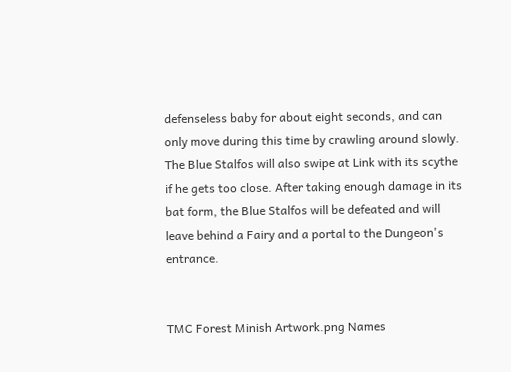defenseless baby for about eight seconds, and can only move during this time by crawling around slowly. The Blue Stalfos will also swipe at Link with its scythe if he gets too close. After taking enough damage in its bat form, the Blue Stalfos will be defeated and will leave behind a Fairy and a portal to the Dungeon's entrance.


TMC Forest Minish Artwork.png Names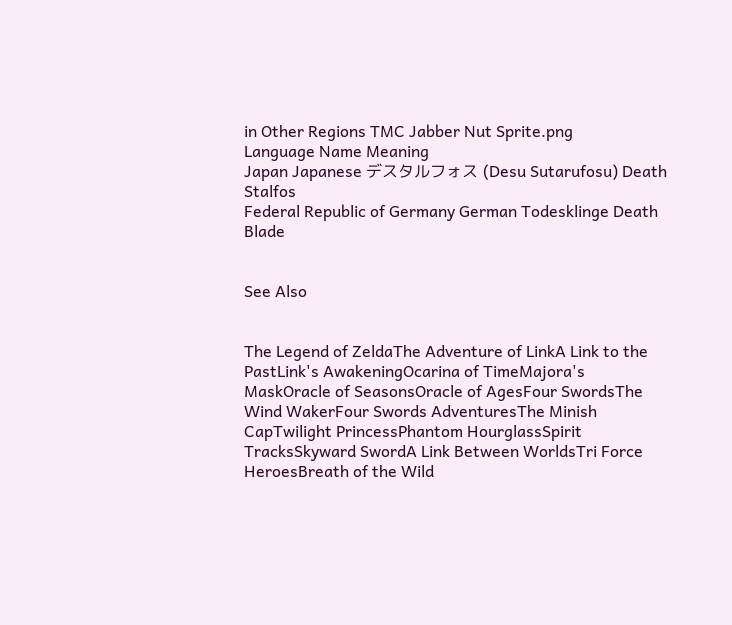in Other Regions TMC Jabber Nut Sprite.png
Language Name Meaning
Japan Japanese デスタルフォス (Desu Sutarufosu) Death Stalfos
Federal Republic of Germany German Todesklinge Death Blade


See Also


The Legend of ZeldaThe Adventure of LinkA Link to the PastLink's AwakeningOcarina of TimeMajora's MaskOracle of SeasonsOracle of AgesFour SwordsThe Wind WakerFour Swords AdventuresThe Minish CapTwilight PrincessPhantom HourglassSpirit TracksSkyward SwordA Link Between WorldsTri Force HeroesBreath of the Wild